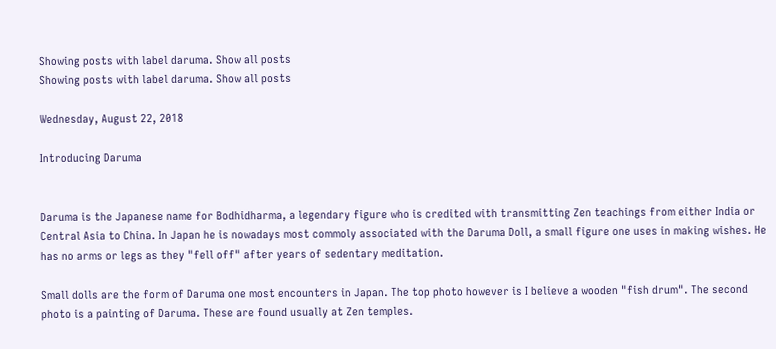Showing posts with label daruma. Show all posts
Showing posts with label daruma. Show all posts

Wednesday, August 22, 2018

Introducing Daruma


Daruma is the Japanese name for Bodhidharma, a legendary figure who is credited with transmitting Zen teachings from either India or Central Asia to China. In Japan he is nowadays most commoly associated with the Daruma Doll, a small figure one uses in making wishes. He has no arms or legs as they "fell off" after years of sedentary meditation.

Small dolls are the form of Daruma one most encounters in Japan. The top photo however is I believe a wooden "fish drum". The second photo is a painting of Daruma. These are found usually at Zen temples.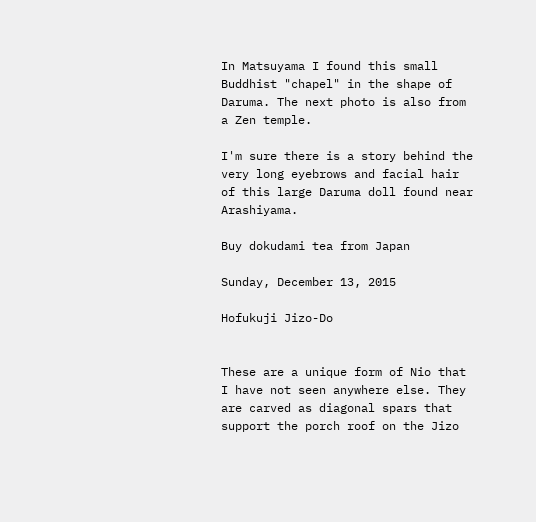In Matsuyama I found this small Buddhist "chapel" in the shape of Daruma. The next photo is also from a Zen temple.

I'm sure there is a story behind the very long eyebrows and facial hair of this large Daruma doll found near Arashiyama.

Buy dokudami tea from Japan

Sunday, December 13, 2015

Hofukuji Jizo-Do


These are a unique form of Nio that I have not seen anywhere else. They are carved as diagonal spars that support the porch roof on the Jizo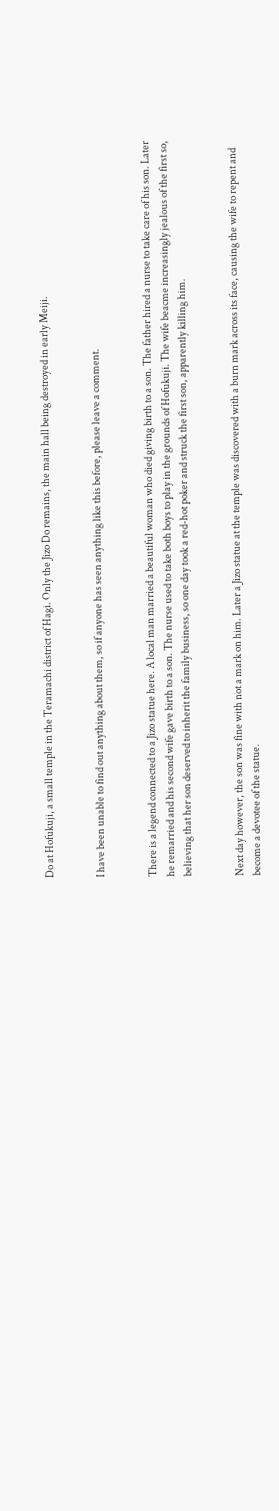Do at Hofukuji, a small temple in the Teramachi district of Hagi. Only the Jizo Do remains, the main hall being destroyed in early Meiji.


I have been unable to find out anything about them, so if anyone has seen anything like this before, please leave a comment.


There is a legend connected to a Jizo statue here. A local man married a beautiful woman who died giving birth to a son. The father hired a nurse to take care of his son. Later he remarried and his second wife gave birth to a son. The nurse used to take both boys to play in the grounds of Hofukuji. The wife beacme increasingly jealous of the first so, believing that her son deserved to inherit the family business, so one day took a red-hot poker and struck the first son, apparently killing him.


Next day however, the son was fine with not a mark on him. Later a Jizo statue at the temple was discovered with a burn mark across its face, causing the wife to repent and become a devotee of the statue.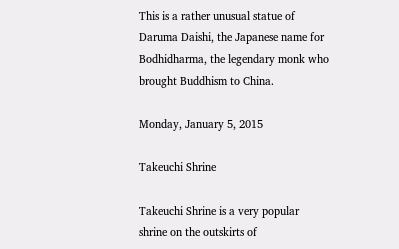This is a rather unusual statue of Daruma Daishi, the Japanese name for Bodhidharma, the legendary monk who brought Buddhism to China.

Monday, January 5, 2015

Takeuchi Shrine

Takeuchi Shrine is a very popular shrine on the outskirts of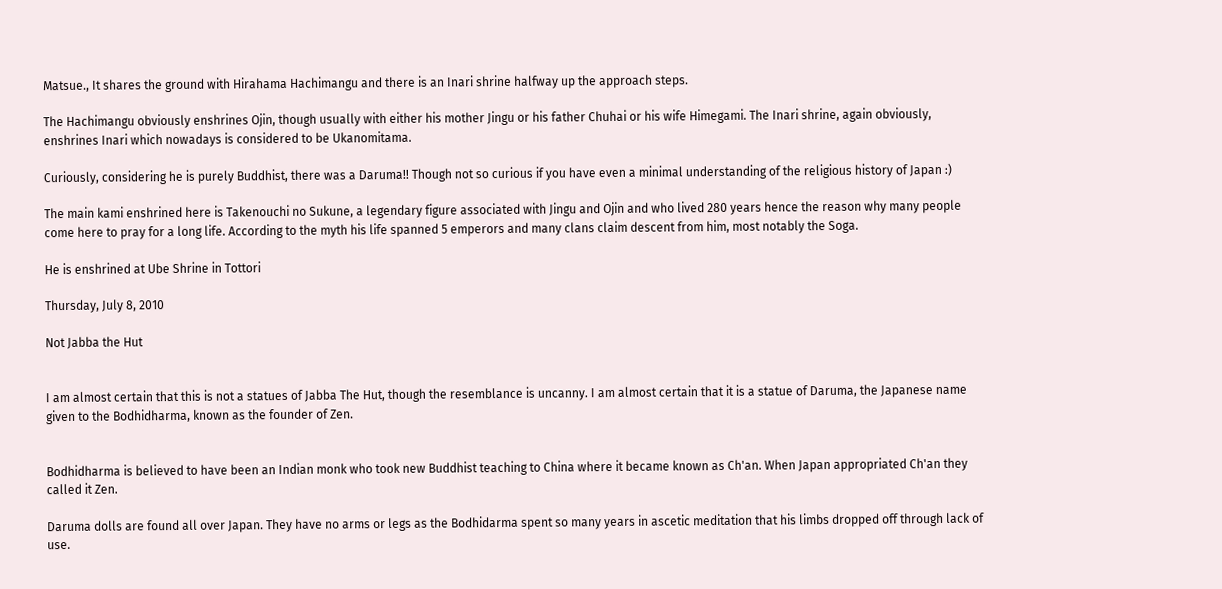Matsue., It shares the ground with Hirahama Hachimangu and there is an Inari shrine halfway up the approach steps.

The Hachimangu obviously enshrines Ojin, though usually with either his mother Jingu or his father Chuhai or his wife Himegami. The Inari shrine, again obviously, enshrines Inari which nowadays is considered to be Ukanomitama.

Curiously, considering he is purely Buddhist, there was a Daruma!! Though not so curious if you have even a minimal understanding of the religious history of Japan :)

The main kami enshrined here is Takenouchi no Sukune, a legendary figure associated with Jingu and Ojin and who lived 280 years hence the reason why many people come here to pray for a long life. According to the myth his life spanned 5 emperors and many clans claim descent from him, most notably the Soga.

He is enshrined at Ube Shrine in Tottori

Thursday, July 8, 2010

Not Jabba the Hut


I am almost certain that this is not a statues of Jabba The Hut, though the resemblance is uncanny. I am almost certain that it is a statue of Daruma, the Japanese name given to the Bodhidharma, known as the founder of Zen.


Bodhidharma is believed to have been an Indian monk who took new Buddhist teaching to China where it became known as Ch'an. When Japan appropriated Ch'an they called it Zen.

Daruma dolls are found all over Japan. They have no arms or legs as the Bodhidarma spent so many years in ascetic meditation that his limbs dropped off through lack of use.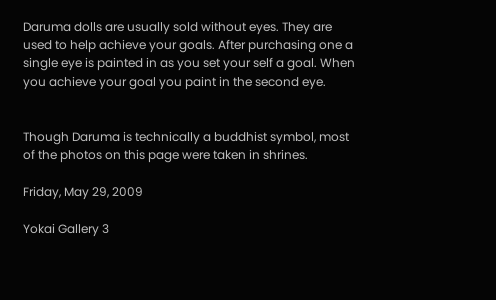Daruma dolls are usually sold without eyes. They are used to help achieve your goals. After purchasing one a single eye is painted in as you set your self a goal. When you achieve your goal you paint in the second eye.


Though Daruma is technically a buddhist symbol, most of the photos on this page were taken in shrines.

Friday, May 29, 2009

Yokai Gallery 3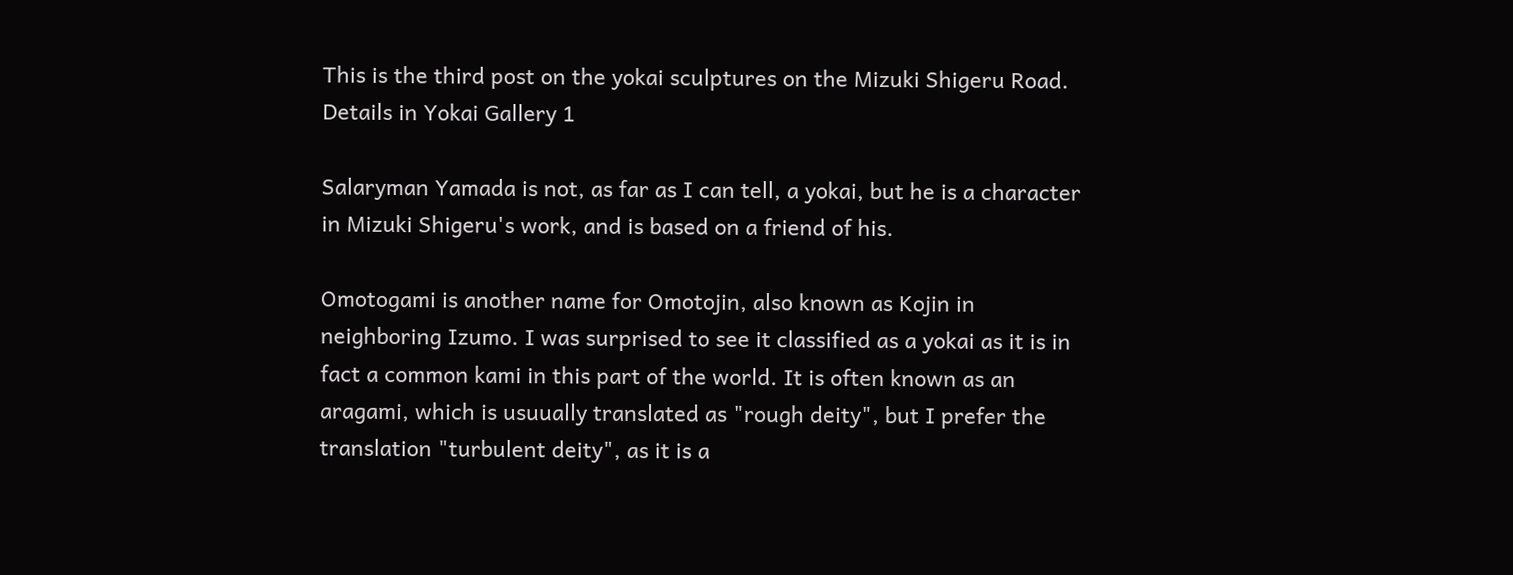This is the third post on the yokai sculptures on the Mizuki Shigeru Road. Details in Yokai Gallery 1

Salaryman Yamada is not, as far as I can tell, a yokai, but he is a character in Mizuki Shigeru's work, and is based on a friend of his.

Omotogami is another name for Omotojin, also known as Kojin in neighboring Izumo. I was surprised to see it classified as a yokai as it is in fact a common kami in this part of the world. It is often known as an aragami, which is usuually translated as "rough deity", but I prefer the translation "turbulent deity", as it is a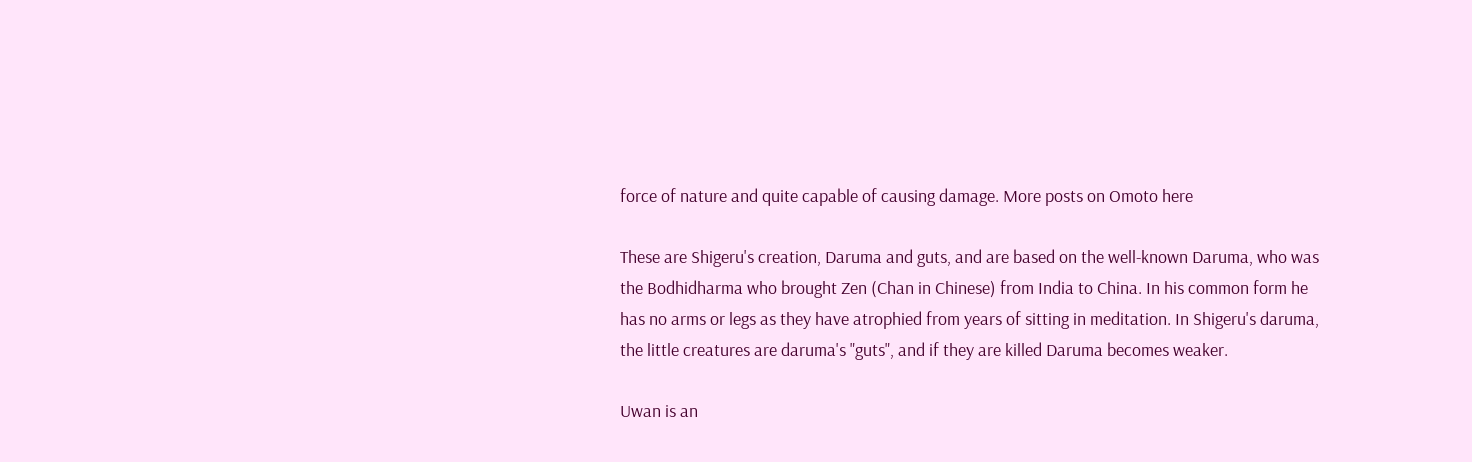force of nature and quite capable of causing damage. More posts on Omoto here

These are Shigeru's creation, Daruma and guts, and are based on the well-known Daruma, who was the Bodhidharma who brought Zen (Chan in Chinese) from India to China. In his common form he has no arms or legs as they have atrophied from years of sitting in meditation. In Shigeru's daruma, the little creatures are daruma's "guts", and if they are killed Daruma becomes weaker.

Uwan is an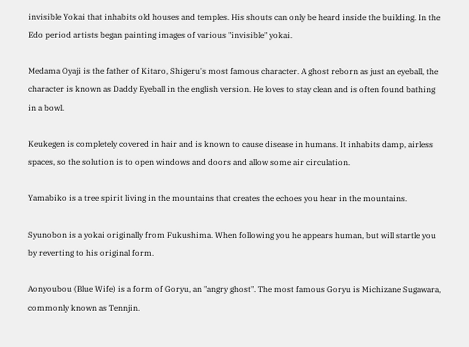invisible Yokai that inhabits old houses and temples. His shouts can only be heard inside the building. In the Edo period artists began painting images of various "invisible" yokai.

Medama Oyaji is the father of Kitaro, Shigeru's most famous character. A ghost reborn as just an eyeball, the character is known as Daddy Eyeball in the english version. He loves to stay clean and is often found bathing in a bowl.

Keukegen is completely covered in hair and is known to cause disease in humans. It inhabits damp, airless spaces, so the solution is to open windows and doors and allow some air circulation.

Yamabiko is a tree spirit living in the mountains that creates the echoes you hear in the mountains.

Syunobon is a yokai originally from Fukushima. When following you he appears human, but will startle you by reverting to his original form.

Aonyoubou (Blue Wife) is a form of Goryu, an "angry ghost". The most famous Goryu is Michizane Sugawara, commonly known as Tennjin.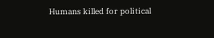Humans killed for political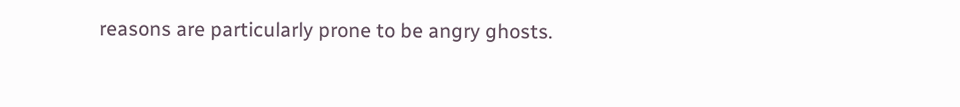reasons are particularly prone to be angry ghosts.